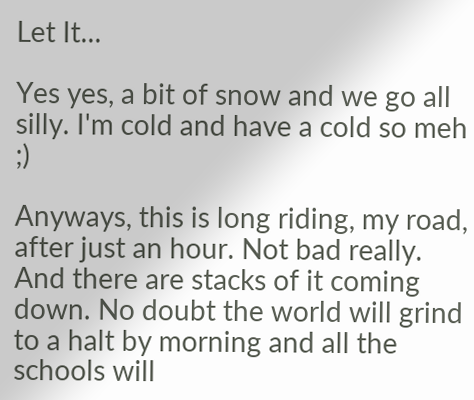Let It...

Yes yes, a bit of snow and we go all silly. I'm cold and have a cold so meh ;)

Anyways, this is long riding, my road, after just an hour. Not bad really. And there are stacks of it coming down. No doubt the world will grind to a halt by morning and all the schools will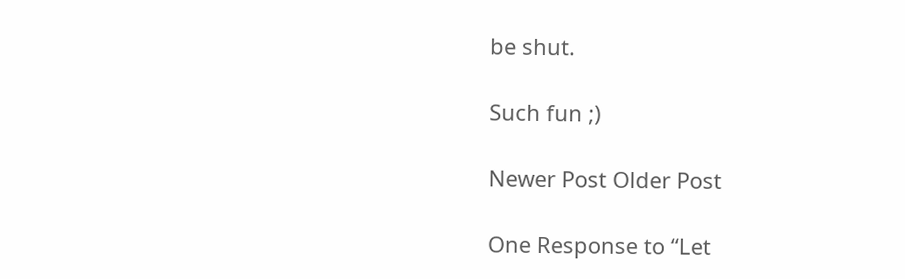be shut.

Such fun ;)

Newer Post Older Post

One Response to “Let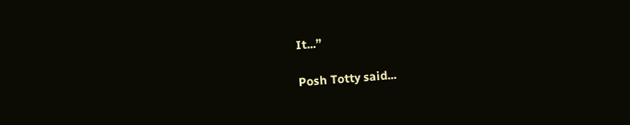It...”

Posh Totty said...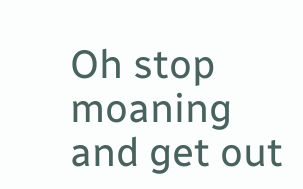Oh stop moaning and get out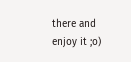there and enjoy it ;o)